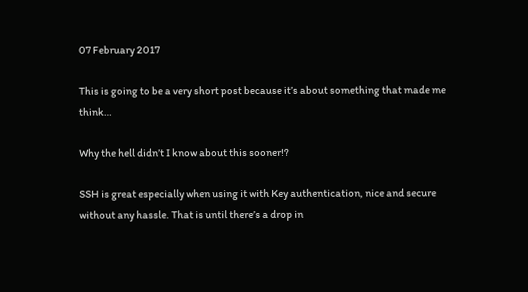07 February 2017

This is going to be a very short post because it’s about something that made me think…

Why the hell didn’t I know about this sooner!?

SSH is great especially when using it with Key authentication, nice and secure without any hassle. That is until there’s a drop in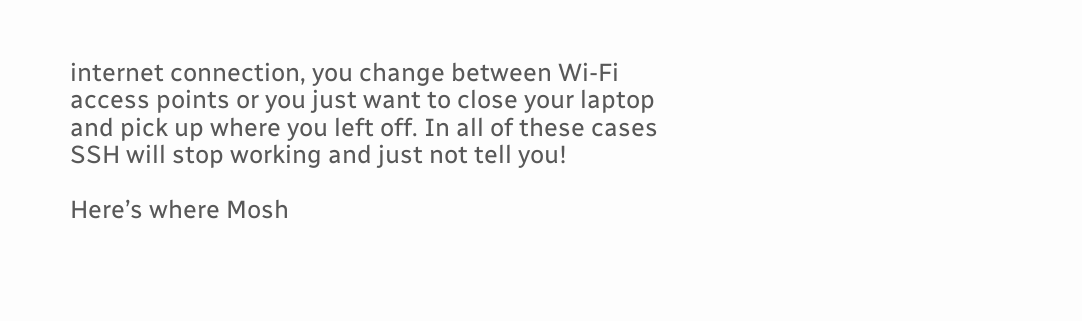internet connection, you change between Wi-Fi access points or you just want to close your laptop and pick up where you left off. In all of these cases SSH will stop working and just not tell you!

Here’s where Mosh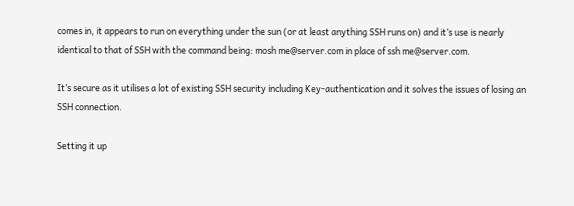comes in, it appears to run on everything under the sun (or at least anything SSH runs on) and it’s use is nearly identical to that of SSH with the command being: mosh me@server.com in place of ssh me@server.com.

It’s secure as it utilises a lot of existing SSH security including Key-authentication and it solves the issues of losing an SSH connection.

Setting it up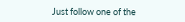Just follow one of the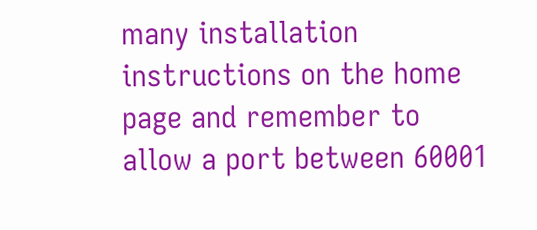many installation instructions on the home page and remember to allow a port between 60001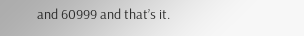and 60999 and that’s it.